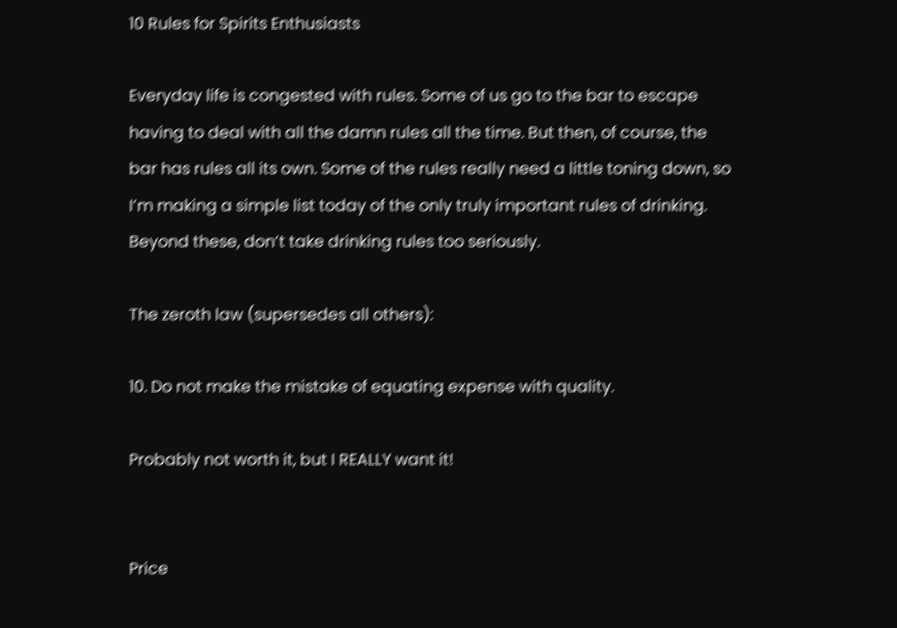10 Rules for Spirits Enthusiasts

Everyday life is congested with rules. Some of us go to the bar to escape having to deal with all the damn rules all the time. But then, of course, the bar has rules all its own. Some of the rules really need a little toning down, so I’m making a simple list today of the only truly important rules of drinking.
Beyond these, don’t take drinking rules too seriously.

The zeroth law (supersedes all others):

10. Do not make the mistake of equating expense with quality.

Probably not worth it, but I REALLY want it!


Price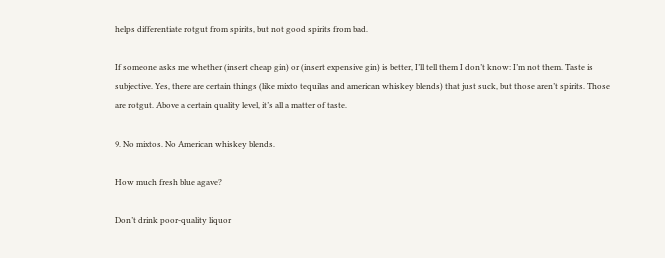helps differentiate rotgut from spirits, but not good spirits from bad.

If someone asks me whether (insert cheap gin) or (insert expensive gin) is better, I’ll tell them I don’t know: I’m not them. Taste is subjective. Yes, there are certain things (like mixto tequilas and american whiskey blends) that just suck, but those aren’t spirits. Those are rotgut. Above a certain quality level, it’s all a matter of taste.

9. No mixtos. No American whiskey blends.

How much fresh blue agave?

Don’t drink poor-quality liquor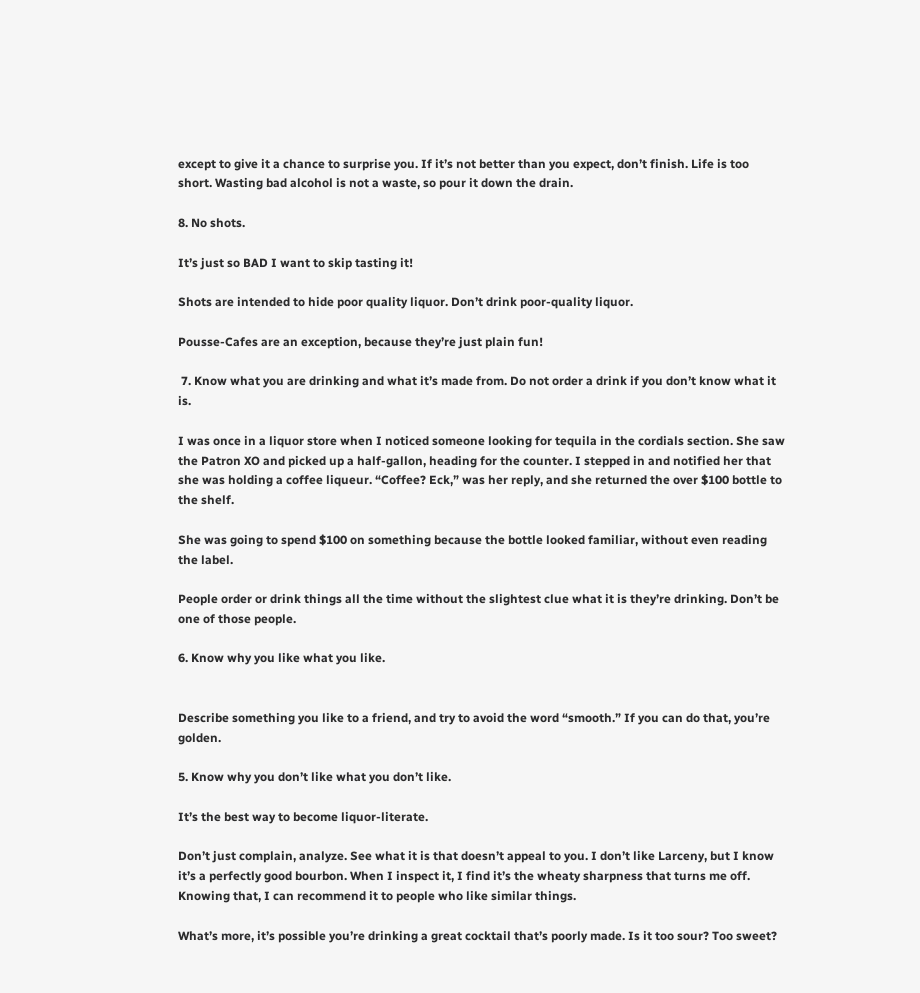except to give it a chance to surprise you. If it’s not better than you expect, don’t finish. Life is too short. Wasting bad alcohol is not a waste, so pour it down the drain.

8. No shots.

It’s just so BAD I want to skip tasting it!

Shots are intended to hide poor quality liquor. Don’t drink poor-quality liquor.

Pousse-Cafes are an exception, because they’re just plain fun!

 7. Know what you are drinking and what it’s made from. Do not order a drink if you don’t know what it is.

I was once in a liquor store when I noticed someone looking for tequila in the cordials section. She saw the Patron XO and picked up a half-gallon, heading for the counter. I stepped in and notified her that she was holding a coffee liqueur. “Coffee? Eck,” was her reply, and she returned the over $100 bottle to the shelf.

She was going to spend $100 on something because the bottle looked familiar, without even reading the label.

People order or drink things all the time without the slightest clue what it is they’re drinking. Don’t be one of those people.

6. Know why you like what you like.


Describe something you like to a friend, and try to avoid the word “smooth.” If you can do that, you’re golden.

5. Know why you don’t like what you don’t like.

It’s the best way to become liquor-literate.

Don’t just complain, analyze. See what it is that doesn’t appeal to you. I don’t like Larceny, but I know it’s a perfectly good bourbon. When I inspect it, I find it’s the wheaty sharpness that turns me off. Knowing that, I can recommend it to people who like similar things.

What’s more, it’s possible you’re drinking a great cocktail that’s poorly made. Is it too sour? Too sweet?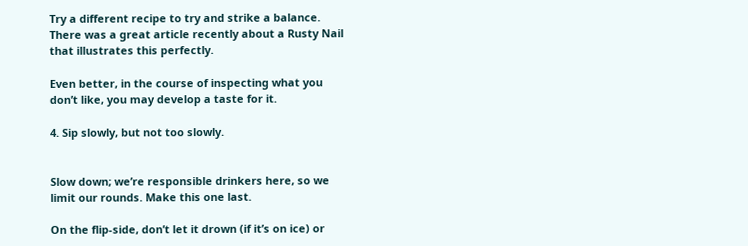Try a different recipe to try and strike a balance. There was a great article recently about a Rusty Nail that illustrates this perfectly.

Even better, in the course of inspecting what you don’t like, you may develop a taste for it.

4. Sip slowly, but not too slowly.


Slow down; we’re responsible drinkers here, so we limit our rounds. Make this one last.

On the flip-side, don’t let it drown (if it’s on ice) or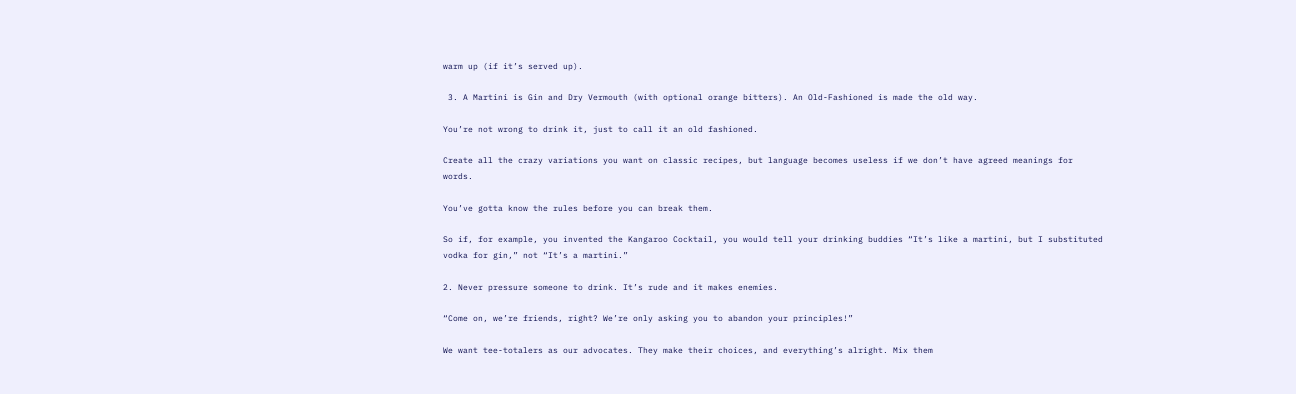warm up (if it’s served up).

 3. A Martini is Gin and Dry Vermouth (with optional orange bitters). An Old-Fashioned is made the old way.

You’re not wrong to drink it, just to call it an old fashioned.

Create all the crazy variations you want on classic recipes, but language becomes useless if we don’t have agreed meanings for words.

You’ve gotta know the rules before you can break them.

So if, for example, you invented the Kangaroo Cocktail, you would tell your drinking buddies “It’s like a martini, but I substituted vodka for gin,” not “It’s a martini.”

2. Never pressure someone to drink. It’s rude and it makes enemies.

“Come on, we’re friends, right? We’re only asking you to abandon your principles!”

We want tee-totalers as our advocates. They make their choices, and everything’s alright. Mix them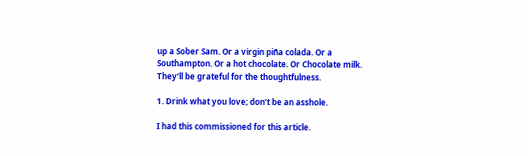up a Sober Sam. Or a virgin piña colada. Or a Southampton. Or a hot chocolate. Or Chocolate milk. They’ll be grateful for the thoughtfulness.

1. Drink what you love; don’t be an asshole.

I had this commissioned for this article.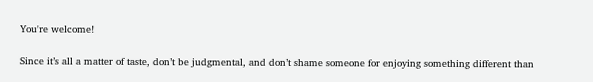You're welcome!

Since it’s all a matter of taste, don’t be judgmental, and don’t shame someone for enjoying something different than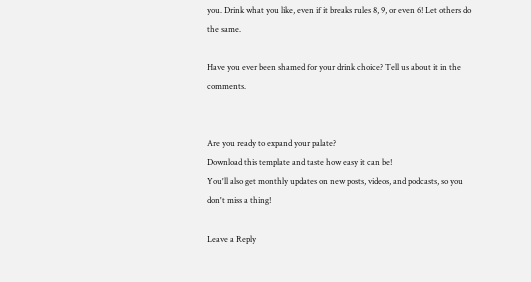you. Drink what you like, even if it breaks rules 8, 9, or even 6! Let others do the same.

Have you ever been shamed for your drink choice? Tell us about it in the comments.


Are you ready to expand your palate?
Download this template and taste how easy it can be!
You'll also get monthly updates on new posts, videos, and podcasts, so you don't miss a thing!

Leave a Reply